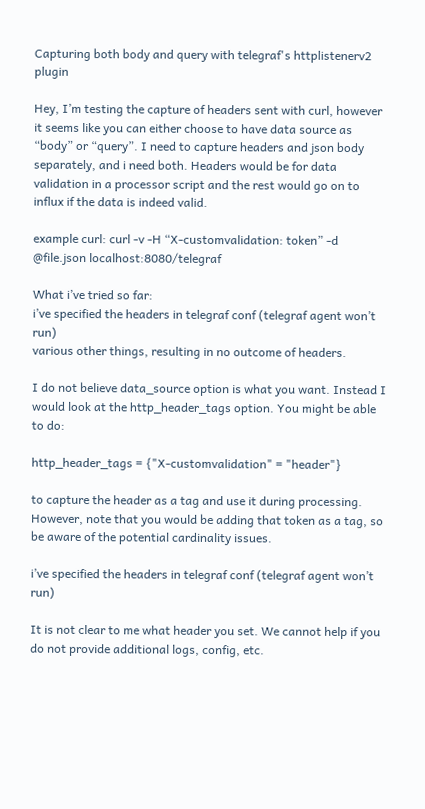Capturing both body and query with telegraf's httplistenerv2 plugin

Hey, I’m testing the capture of headers sent with curl, however it seems like you can either choose to have data source as “body” or “query”. I need to capture headers and json body separately, and i need both. Headers would be for data validation in a processor script and the rest would go on to influx if the data is indeed valid.

example curl: curl -v -H “X-customvalidation: token” -d @file.json localhost:8080/telegraf

What i’ve tried so far:
i’ve specified the headers in telegraf conf (telegraf agent won’t run)
various other things, resulting in no outcome of headers.

I do not believe data_source option is what you want. Instead I would look at the http_header_tags option. You might be able to do:

http_header_tags = {"X-customvalidation" = "header"}

to capture the header as a tag and use it during processing. However, note that you would be adding that token as a tag, so be aware of the potential cardinality issues.

i’ve specified the headers in telegraf conf (telegraf agent won’t run)

It is not clear to me what header you set. We cannot help if you do not provide additional logs, config, etc.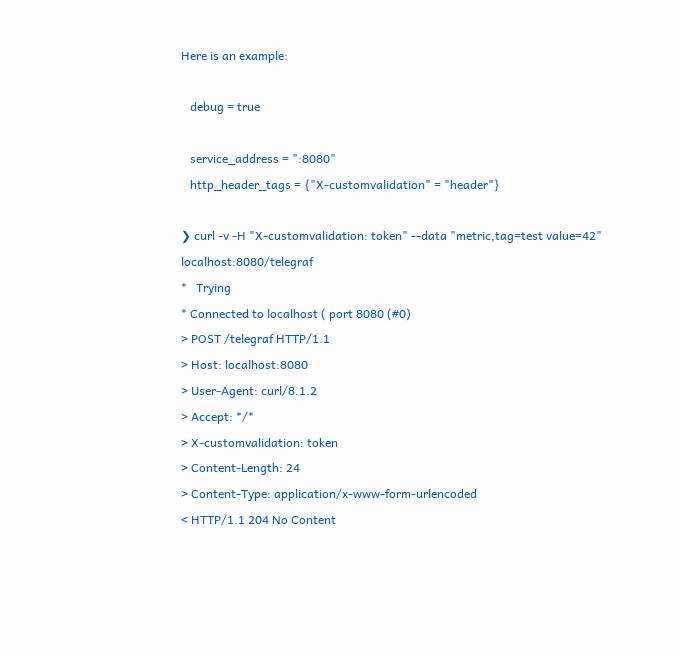Here is an example:

   debug = true

   service_address = ":8080"
   http_header_tags = {"X-customvalidation" = "header"}

❯ curl -v -H "X-customvalidation: token" --data "metric,tag=test value=42" localhost:8080/telegraf
*   Trying
* Connected to localhost ( port 8080 (#0)
> POST /telegraf HTTP/1.1
> Host: localhost:8080
> User-Agent: curl/8.1.2
> Accept: */*
> X-customvalidation: token
> Content-Length: 24
> Content-Type: application/x-www-form-urlencoded
< HTTP/1.1 204 No Content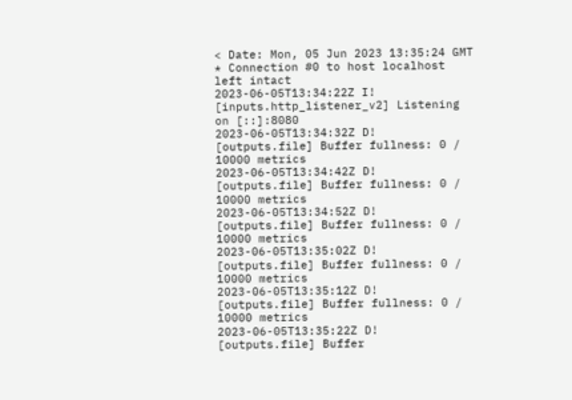< Date: Mon, 05 Jun 2023 13:35:24 GMT
* Connection #0 to host localhost left intact
2023-06-05T13:34:22Z I! [inputs.http_listener_v2] Listening on [::]:8080
2023-06-05T13:34:32Z D! [outputs.file] Buffer fullness: 0 / 10000 metrics
2023-06-05T13:34:42Z D! [outputs.file] Buffer fullness: 0 / 10000 metrics
2023-06-05T13:34:52Z D! [outputs.file] Buffer fullness: 0 / 10000 metrics
2023-06-05T13:35:02Z D! [outputs.file] Buffer fullness: 0 / 10000 metrics
2023-06-05T13:35:12Z D! [outputs.file] Buffer fullness: 0 / 10000 metrics
2023-06-05T13:35:22Z D! [outputs.file] Buffer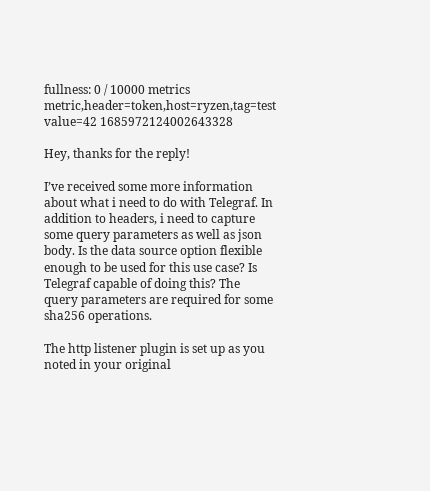fullness: 0 / 10000 metrics
metric,header=token,host=ryzen,tag=test value=42 1685972124002643328

Hey, thanks for the reply!

I’ve received some more information about what i need to do with Telegraf. In addition to headers, i need to capture some query parameters as well as json body. Is the data source option flexible enough to be used for this use case? Is Telegraf capable of doing this? The query parameters are required for some sha256 operations.

The http listener plugin is set up as you noted in your original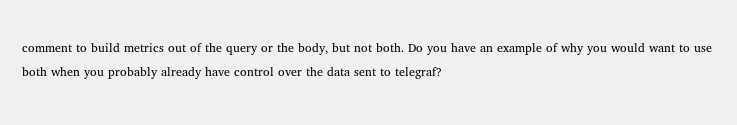comment to build metrics out of the query or the body, but not both. Do you have an example of why you would want to use both when you probably already have control over the data sent to telegraf?